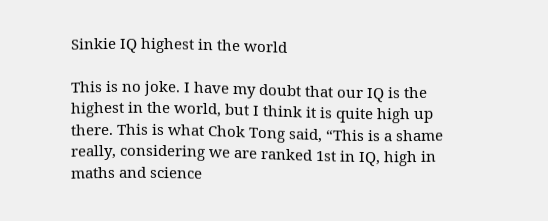Sinkie IQ highest in the world

This is no joke. I have my doubt that our IQ is the highest in the world, but I think it is quite high up there. This is what Chok Tong said, “This is a shame really, considering we are ranked 1st in IQ, high in maths and science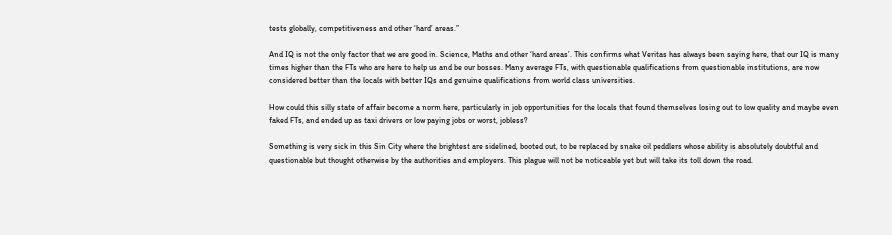tests globally, competitiveness and other ‘hard’ areas.”

And IQ is not the only factor that we are good in. Science, Maths and other ‘hard areas’. This confirms what Veritas has always been saying here, that our IQ is many times higher than the FTs who are here to help us and be our bosses. Many average FTs, with questionable qualifications from questionable institutions, are now considered better than the locals with better IQs and genuine qualifications from world class universities.

How could this silly state of affair become a norm here, particularly in job opportunities for the locals that found themselves losing out to low quality and maybe even faked FTs, and ended up as taxi drivers or low paying jobs or worst, jobless?

Something is very sick in this Sin City where the brightest are sidelined, booted out, to be replaced by snake oil peddlers whose ability is absolutely doubtful and questionable but thought otherwise by the authorities and employers. This plague will not be noticeable yet but will take its toll down the road.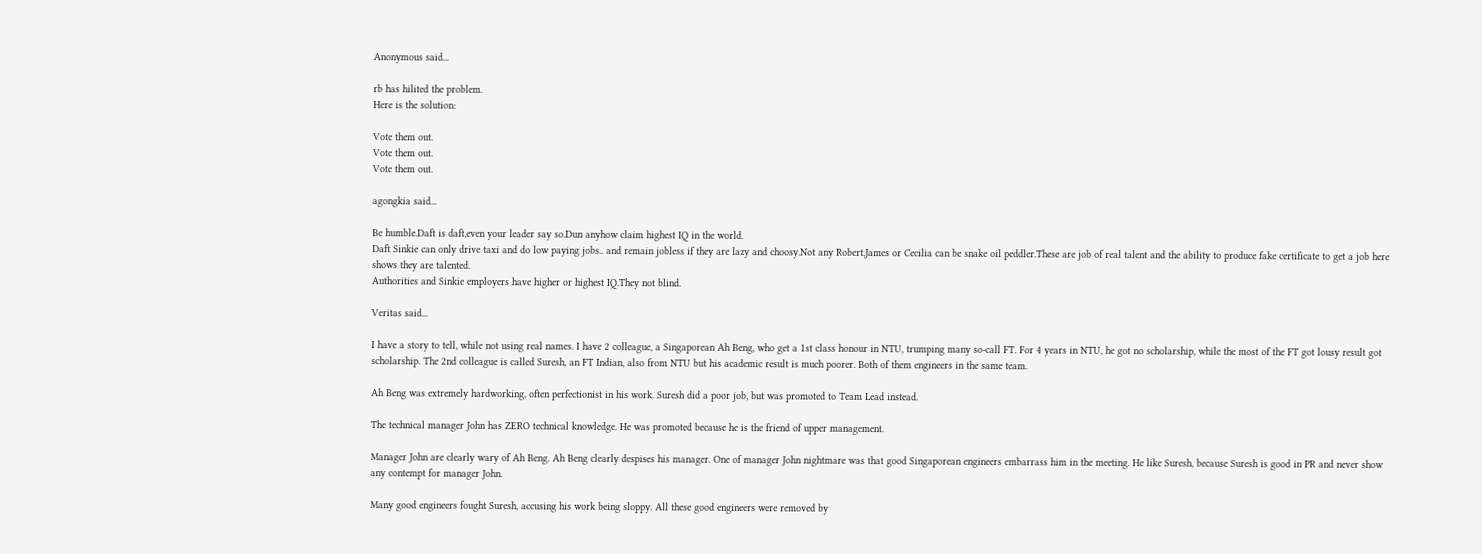Anonymous said...

rb has hilited the problem.
Here is the solution:

Vote them out.
Vote them out.
Vote them out.

agongkia said...

Be humble.Daft is daft,even your leader say so.Dun anyhow claim highest IQ in the world.
Daft Sinkie can only drive taxi and do low paying jobs.. and remain jobless if they are lazy and choosy.Not any Robert,James or Cecilia can be snake oil peddler.These are job of real talent and the ability to produce fake certificate to get a job here shows they are talented.
Authorities and Sinkie employers have higher or highest IQ.They not blind.

Veritas said...

I have a story to tell, while not using real names. I have 2 colleague, a Singaporean Ah Beng, who get a 1st class honour in NTU, trumping many so-call FT. For 4 years in NTU, he got no scholarship, while the most of the FT got lousy result got scholarship. The 2nd colleague is called Suresh, an FT Indian, also from NTU but his academic result is much poorer. Both of them engineers in the same team.

Ah Beng was extremely hardworking, often perfectionist in his work. Suresh did a poor job, but was promoted to Team Lead instead.

The technical manager John has ZERO technical knowledge. He was promoted because he is the friend of upper management.

Manager John are clearly wary of Ah Beng. Ah Beng clearly despises his manager. One of manager John nightmare was that good Singaporean engineers embarrass him in the meeting. He like Suresh, because Suresh is good in PR and never show any contempt for manager John.

Many good engineers fought Suresh, accusing his work being sloppy. All these good engineers were removed by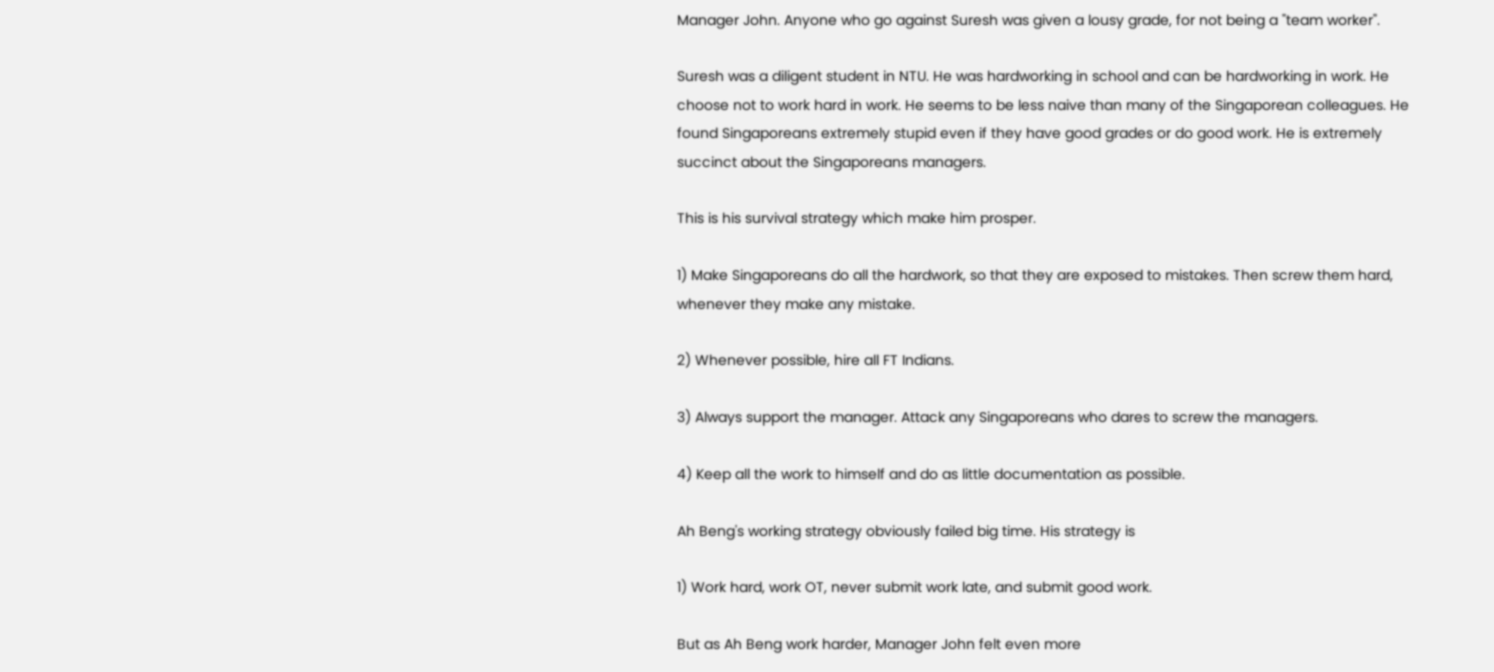Manager John. Anyone who go against Suresh was given a lousy grade, for not being a "team worker".

Suresh was a diligent student in NTU. He was hardworking in school and can be hardworking in work. He choose not to work hard in work. He seems to be less naive than many of the Singaporean colleagues. He found Singaporeans extremely stupid even if they have good grades or do good work. He is extremely succinct about the Singaporeans managers.

This is his survival strategy which make him prosper.

1) Make Singaporeans do all the hardwork, so that they are exposed to mistakes. Then screw them hard, whenever they make any mistake.

2) Whenever possible, hire all FT Indians.

3) Always support the manager. Attack any Singaporeans who dares to screw the managers.

4) Keep all the work to himself and do as little documentation as possible.

Ah Beng's working strategy obviously failed big time. His strategy is

1) Work hard, work OT, never submit work late, and submit good work.

But as Ah Beng work harder, Manager John felt even more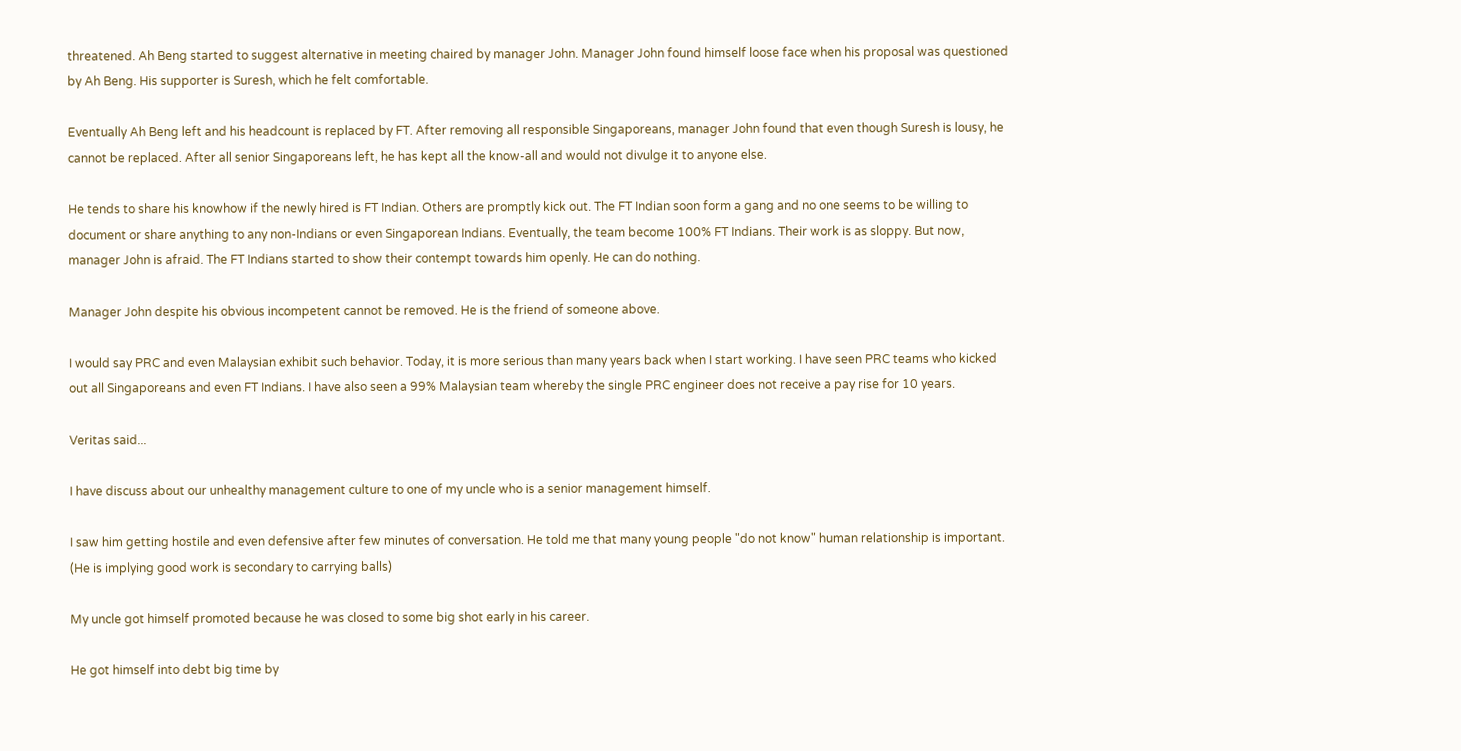threatened. Ah Beng started to suggest alternative in meeting chaired by manager John. Manager John found himself loose face when his proposal was questioned by Ah Beng. His supporter is Suresh, which he felt comfortable.

Eventually Ah Beng left and his headcount is replaced by FT. After removing all responsible Singaporeans, manager John found that even though Suresh is lousy, he cannot be replaced. After all senior Singaporeans left, he has kept all the know-all and would not divulge it to anyone else.

He tends to share his knowhow if the newly hired is FT Indian. Others are promptly kick out. The FT Indian soon form a gang and no one seems to be willing to document or share anything to any non-Indians or even Singaporean Indians. Eventually, the team become 100% FT Indians. Their work is as sloppy. But now, manager John is afraid. The FT Indians started to show their contempt towards him openly. He can do nothing.

Manager John despite his obvious incompetent cannot be removed. He is the friend of someone above.

I would say PRC and even Malaysian exhibit such behavior. Today, it is more serious than many years back when I start working. I have seen PRC teams who kicked out all Singaporeans and even FT Indians. I have also seen a 99% Malaysian team whereby the single PRC engineer does not receive a pay rise for 10 years.

Veritas said...

I have discuss about our unhealthy management culture to one of my uncle who is a senior management himself.

I saw him getting hostile and even defensive after few minutes of conversation. He told me that many young people "do not know" human relationship is important. (He is implying good work is secondary to carrying balls)

My uncle got himself promoted because he was closed to some big shot early in his career.

He got himself into debt big time by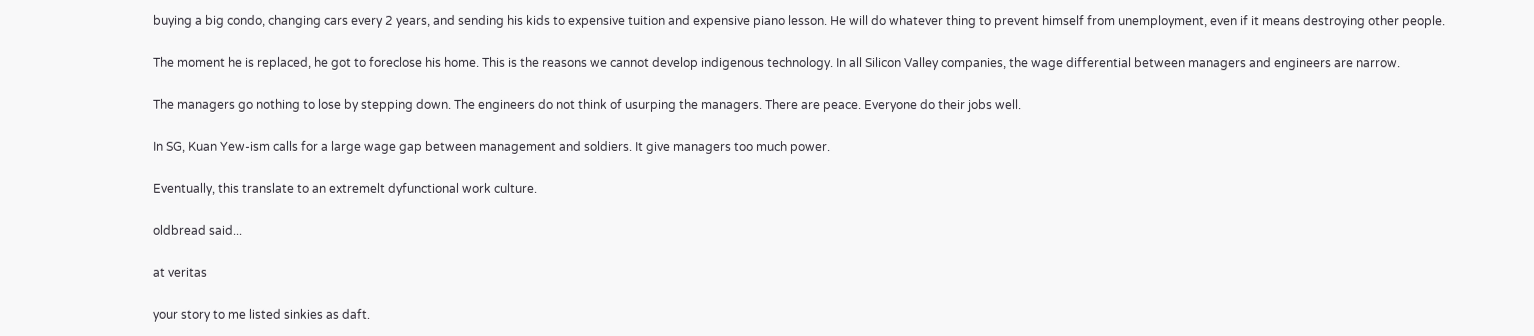buying a big condo, changing cars every 2 years, and sending his kids to expensive tuition and expensive piano lesson. He will do whatever thing to prevent himself from unemployment, even if it means destroying other people.

The moment he is replaced, he got to foreclose his home. This is the reasons we cannot develop indigenous technology. In all Silicon Valley companies, the wage differential between managers and engineers are narrow.

The managers go nothing to lose by stepping down. The engineers do not think of usurping the managers. There are peace. Everyone do their jobs well.

In SG, Kuan Yew-ism calls for a large wage gap between management and soldiers. It give managers too much power.

Eventually, this translate to an extremelt dyfunctional work culture.

oldbread said...

at veritas

your story to me listed sinkies as daft.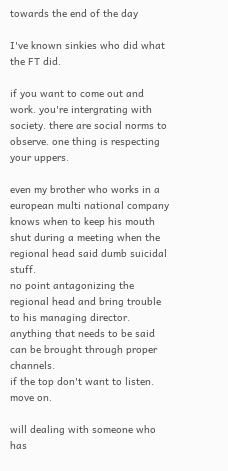towards the end of the day

I've known sinkies who did what the FT did.

if you want to come out and work. you're intergrating with society. there are social norms to observe. one thing is respecting your uppers.

even my brother who works in a european multi national company knows when to keep his mouth shut during a meeting when the regional head said dumb suicidal stuff.
no point antagonizing the regional head and bring trouble to his managing director. anything that needs to be said can be brought through proper channels.
if the top don't want to listen. move on.

will dealing with someone who has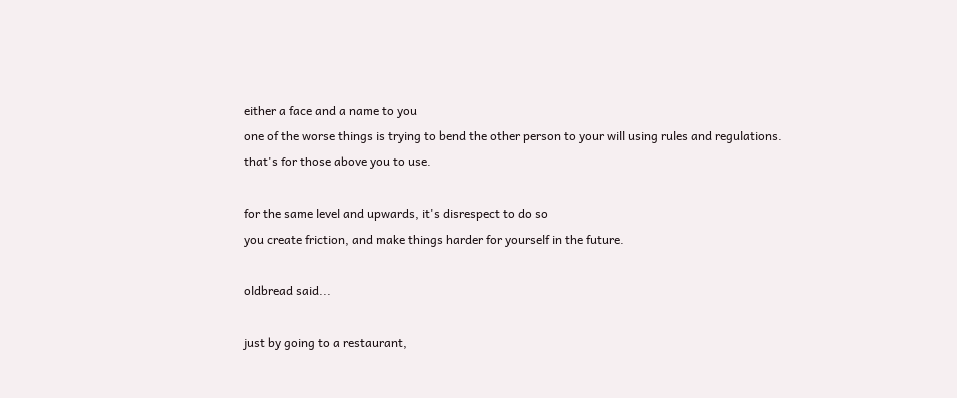either a face and a name to you
one of the worse things is trying to bend the other person to your will using rules and regulations.
that's for those above you to use.

for the same level and upwards, it's disrespect to do so
you create friction, and make things harder for yourself in the future.

oldbread said...

just by going to a restaurant,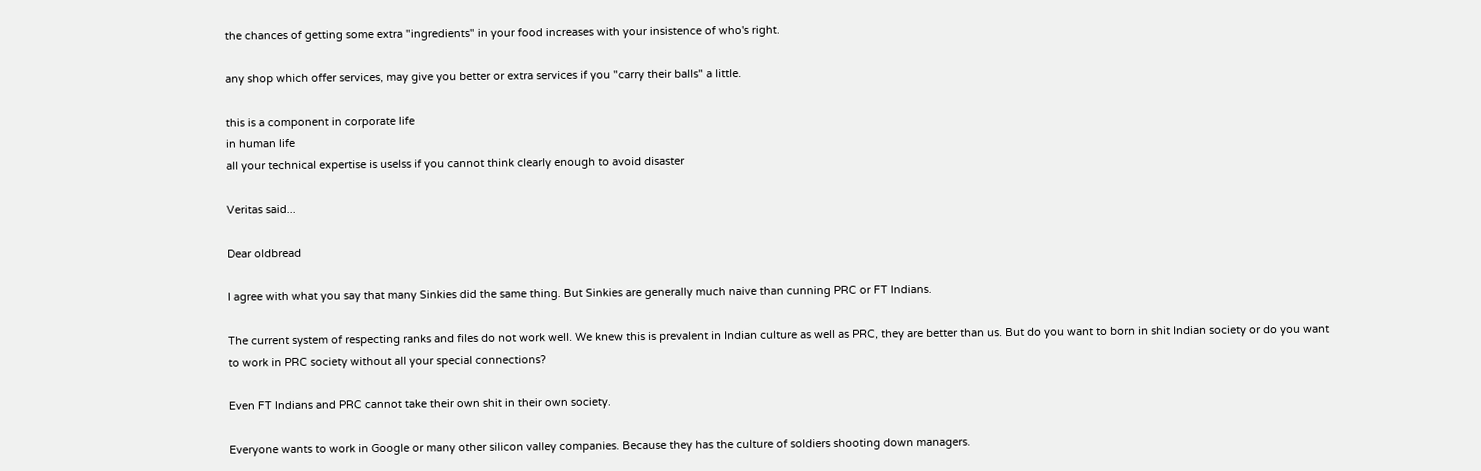the chances of getting some extra "ingredients" in your food increases with your insistence of who's right.

any shop which offer services, may give you better or extra services if you "carry their balls" a little.

this is a component in corporate life
in human life
all your technical expertise is uselss if you cannot think clearly enough to avoid disaster

Veritas said...

Dear oldbread

I agree with what you say that many Sinkies did the same thing. But Sinkies are generally much naive than cunning PRC or FT Indians.

The current system of respecting ranks and files do not work well. We knew this is prevalent in Indian culture as well as PRC, they are better than us. But do you want to born in shit Indian society or do you want to work in PRC society without all your special connections?

Even FT Indians and PRC cannot take their own shit in their own society.

Everyone wants to work in Google or many other silicon valley companies. Because they has the culture of soldiers shooting down managers.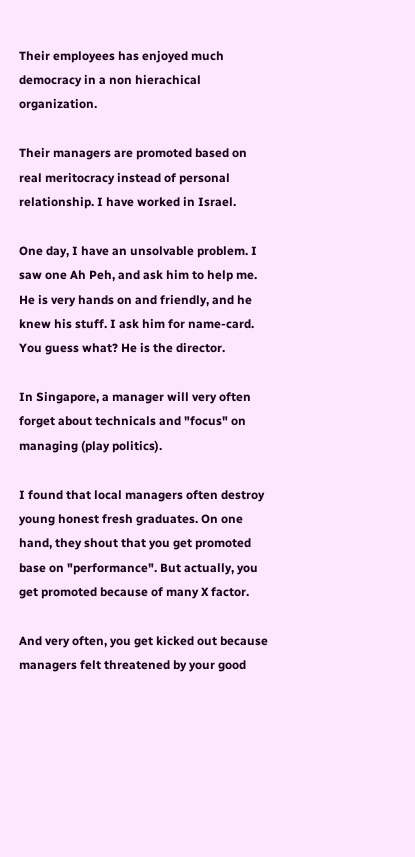Their employees has enjoyed much democracy in a non hierachical organization.

Their managers are promoted based on real meritocracy instead of personal relationship. I have worked in Israel.

One day, I have an unsolvable problem. I saw one Ah Peh, and ask him to help me. He is very hands on and friendly, and he knew his stuff. I ask him for name-card. You guess what? He is the director.

In Singapore, a manager will very often forget about technicals and "focus" on managing (play politics).

I found that local managers often destroy young honest fresh graduates. On one hand, they shout that you get promoted base on "performance". But actually, you get promoted because of many X factor.

And very often, you get kicked out because managers felt threatened by your good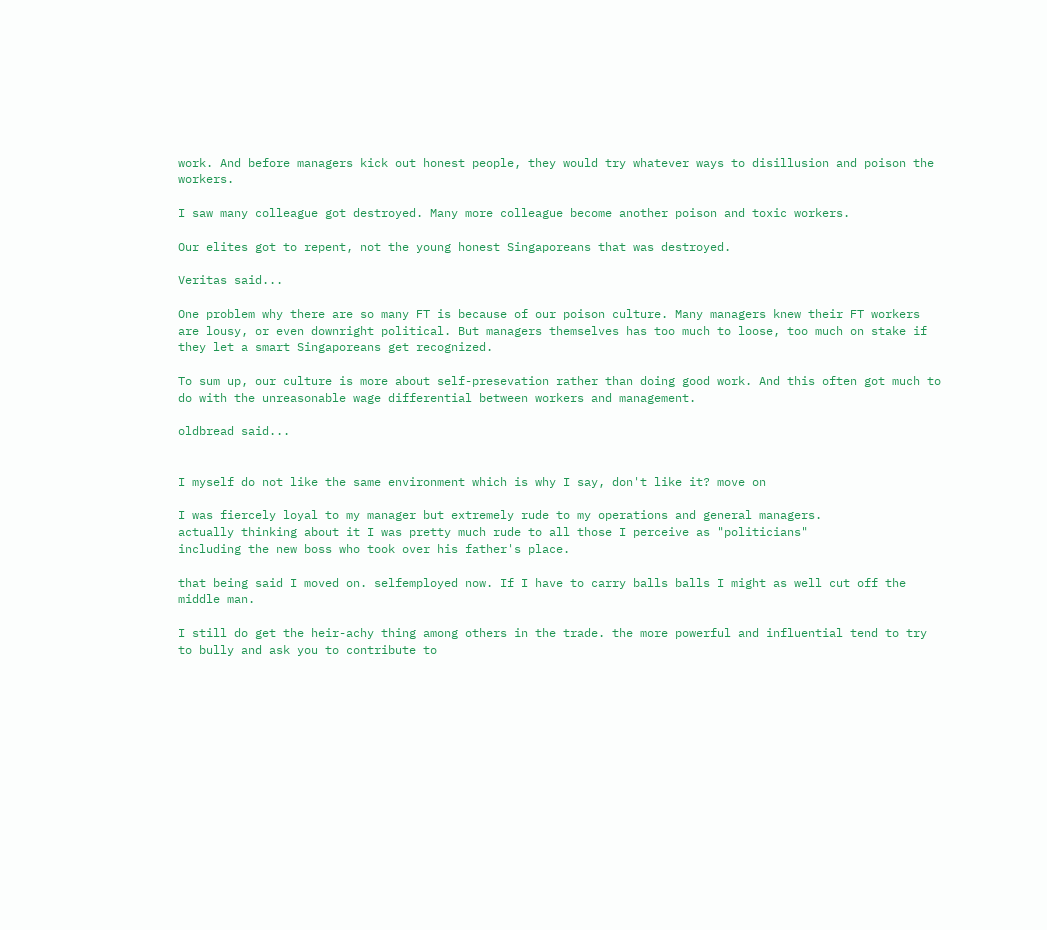work. And before managers kick out honest people, they would try whatever ways to disillusion and poison the workers.

I saw many colleague got destroyed. Many more colleague become another poison and toxic workers.

Our elites got to repent, not the young honest Singaporeans that was destroyed.

Veritas said...

One problem why there are so many FT is because of our poison culture. Many managers knew their FT workers are lousy, or even downright political. But managers themselves has too much to loose, too much on stake if they let a smart Singaporeans get recognized.

To sum up, our culture is more about self-presevation rather than doing good work. And this often got much to do with the unreasonable wage differential between workers and management.

oldbread said...


I myself do not like the same environment which is why I say, don't like it? move on

I was fiercely loyal to my manager but extremely rude to my operations and general managers.
actually thinking about it I was pretty much rude to all those I perceive as "politicians"
including the new boss who took over his father's place.

that being said I moved on. selfemployed now. If I have to carry balls balls I might as well cut off the middle man.

I still do get the heir-achy thing among others in the trade. the more powerful and influential tend to try to bully and ask you to contribute to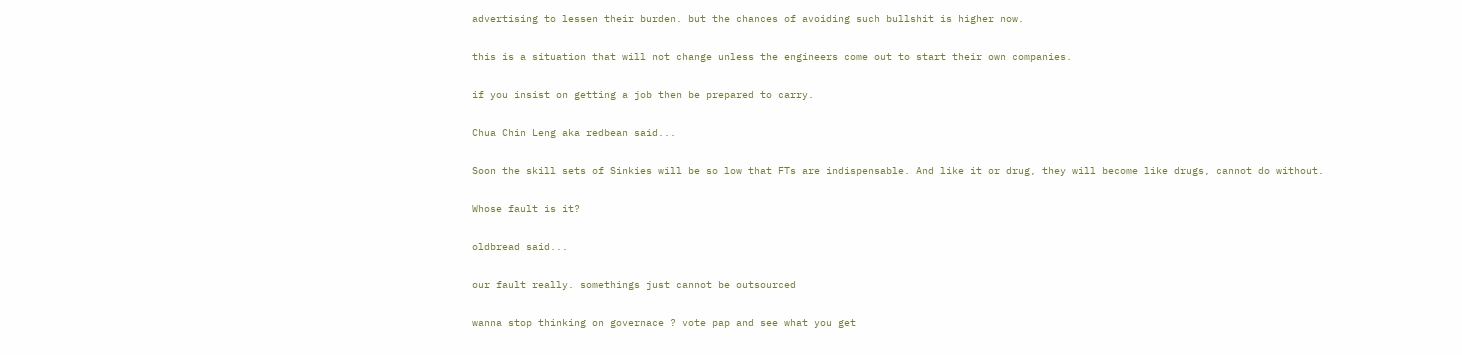advertising to lessen their burden. but the chances of avoiding such bullshit is higher now.

this is a situation that will not change unless the engineers come out to start their own companies.

if you insist on getting a job then be prepared to carry.

Chua Chin Leng aka redbean said...

Soon the skill sets of Sinkies will be so low that FTs are indispensable. And like it or drug, they will become like drugs, cannot do without.

Whose fault is it?

oldbread said...

our fault really. somethings just cannot be outsourced

wanna stop thinking on governace ? vote pap and see what you get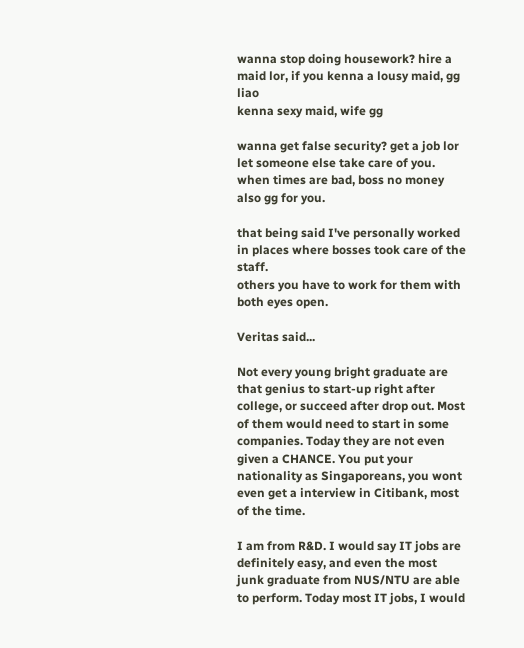wanna stop doing housework? hire a maid lor, if you kenna a lousy maid, gg liao
kenna sexy maid, wife gg

wanna get false security? get a job lor let someone else take care of you. when times are bad, boss no money also gg for you.

that being said I've personally worked in places where bosses took care of the staff.
others you have to work for them with both eyes open.

Veritas said...

Not every young bright graduate are that genius to start-up right after college, or succeed after drop out. Most of them would need to start in some companies. Today they are not even given a CHANCE. You put your nationality as Singaporeans, you wont even get a interview in Citibank, most of the time.

I am from R&D. I would say IT jobs are definitely easy, and even the most junk graduate from NUS/NTU are able to perform. Today most IT jobs, I would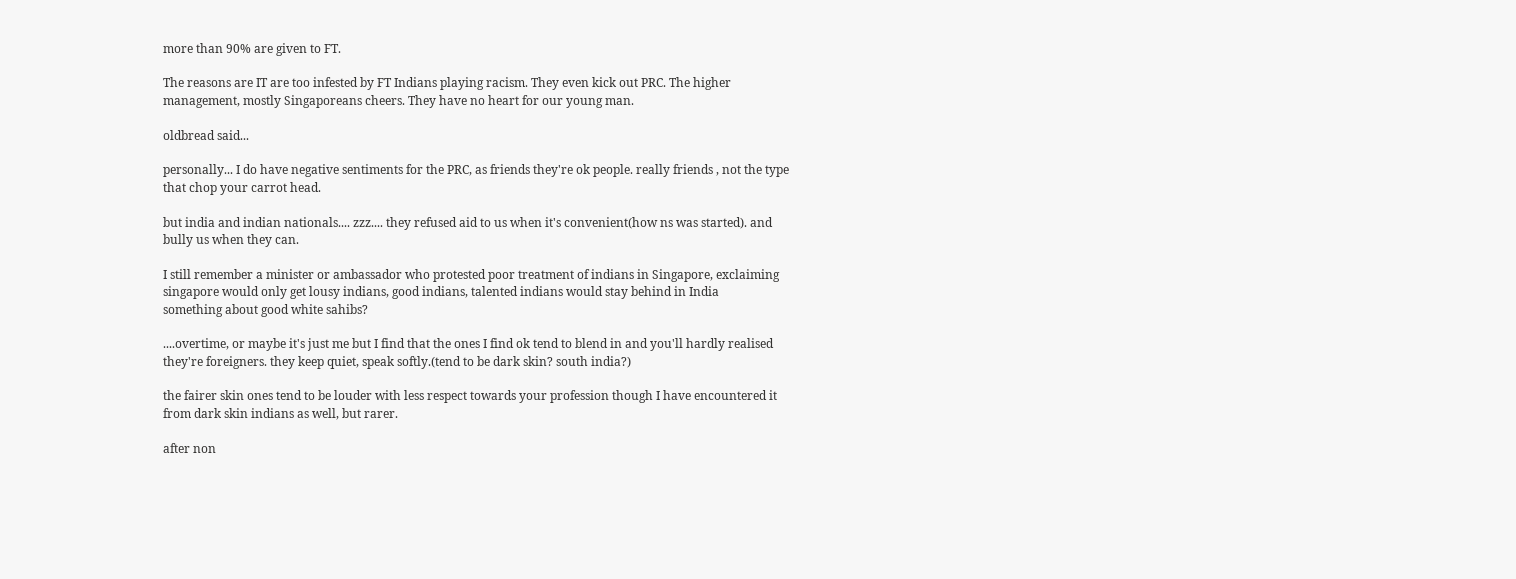more than 90% are given to FT.

The reasons are IT are too infested by FT Indians playing racism. They even kick out PRC. The higher management, mostly Singaporeans cheers. They have no heart for our young man.

oldbread said...

personally... I do have negative sentiments for the PRC, as friends they're ok people. really friends , not the type that chop your carrot head.

but india and indian nationals.... zzz.... they refused aid to us when it's convenient(how ns was started). and bully us when they can.

I still remember a minister or ambassador who protested poor treatment of indians in Singapore, exclaiming singapore would only get lousy indians, good indians, talented indians would stay behind in India
something about good white sahibs?

....overtime, or maybe it's just me but I find that the ones I find ok tend to blend in and you'll hardly realised they're foreigners. they keep quiet, speak softly.(tend to be dark skin? south india?)

the fairer skin ones tend to be louder with less respect towards your profession though I have encountered it from dark skin indians as well, but rarer.

after non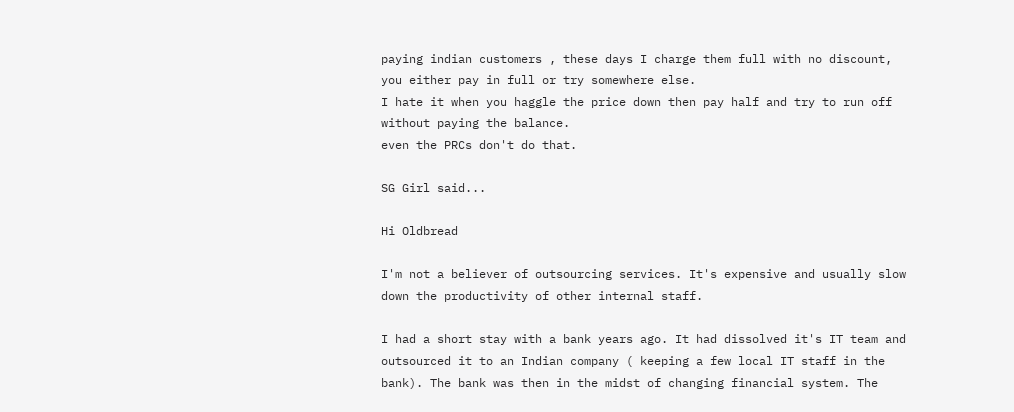paying indian customers , these days I charge them full with no discount, you either pay in full or try somewhere else.
I hate it when you haggle the price down then pay half and try to run off without paying the balance.
even the PRCs don't do that.

SG Girl said...

Hi Oldbread

I'm not a believer of outsourcing services. It's expensive and usually slow down the productivity of other internal staff.

I had a short stay with a bank years ago. It had dissolved it's IT team and outsourced it to an Indian company ( keeping a few local IT staff in the bank). The bank was then in the midst of changing financial system. The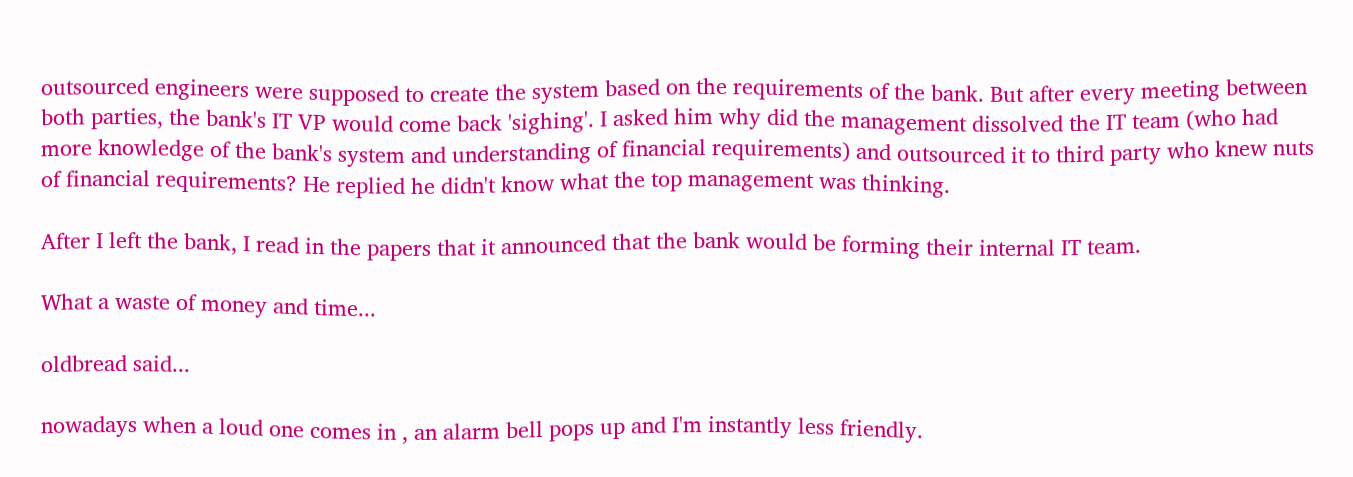outsourced engineers were supposed to create the system based on the requirements of the bank. But after every meeting between both parties, the bank's IT VP would come back 'sighing'. I asked him why did the management dissolved the IT team (who had more knowledge of the bank's system and understanding of financial requirements) and outsourced it to third party who knew nuts of financial requirements? He replied he didn't know what the top management was thinking.

After I left the bank, I read in the papers that it announced that the bank would be forming their internal IT team.

What a waste of money and time...

oldbread said...

nowadays when a loud one comes in , an alarm bell pops up and I'm instantly less friendly.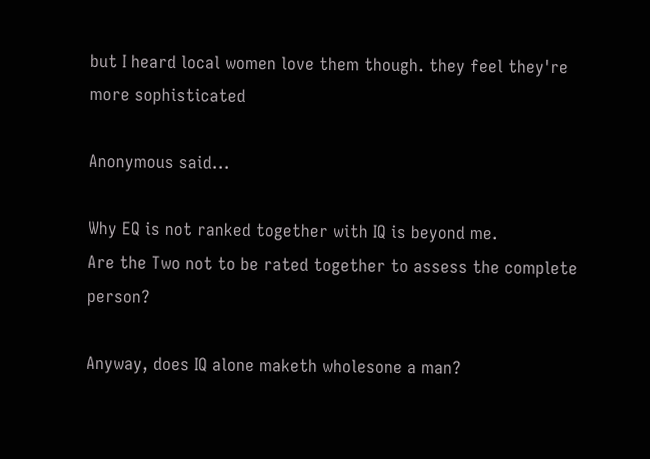but I heard local women love them though. they feel they're more sophisticated

Anonymous said...

Why EQ is not ranked together with IQ is beyond me.
Are the Two not to be rated together to assess the complete person?

Anyway, does IQ alone maketh wholesone a man?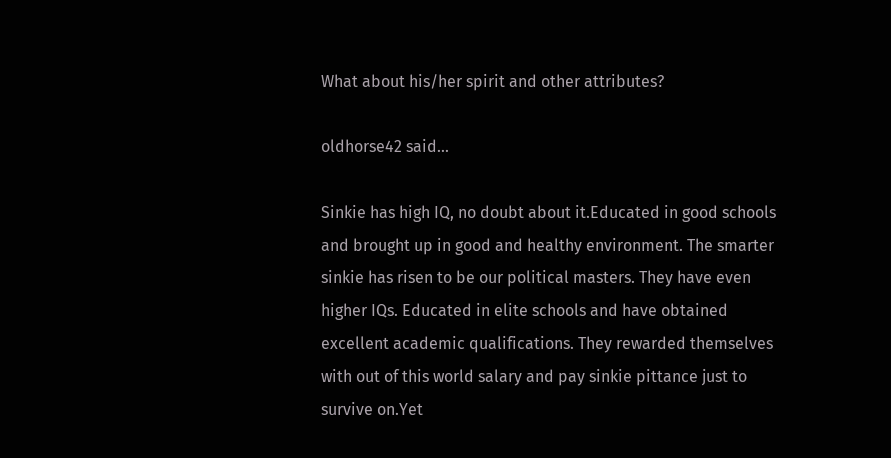What about his/her spirit and other attributes?

oldhorse42 said...

Sinkie has high IQ, no doubt about it.Educated in good schools and brought up in good and healthy environment. The smarter sinkie has risen to be our political masters. They have even higher IQs. Educated in elite schools and have obtained excellent academic qualifications. They rewarded themselves with out of this world salary and pay sinkie pittance just to survive on.Yet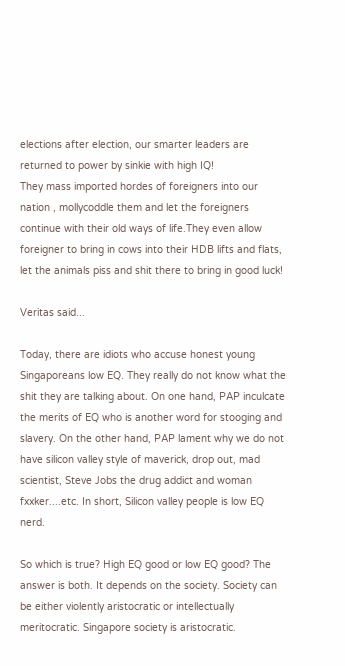elections after election, our smarter leaders are returned to power by sinkie with high IQ!
They mass imported hordes of foreigners into our nation , mollycoddle them and let the foreigners continue with their old ways of life.They even allow foreigner to bring in cows into their HDB lifts and flats, let the animals piss and shit there to bring in good luck!

Veritas said...

Today, there are idiots who accuse honest young Singaporeans low EQ. They really do not know what the shit they are talking about. On one hand, PAP inculcate the merits of EQ who is another word for stooging and slavery. On the other hand, PAP lament why we do not have silicon valley style of maverick, drop out, mad scientist, Steve Jobs the drug addict and woman fxxker....etc. In short, Silicon valley people is low EQ nerd.

So which is true? High EQ good or low EQ good? The answer is both. It depends on the society. Society can be either violently aristocratic or intellectually meritocratic. Singapore society is aristocratic.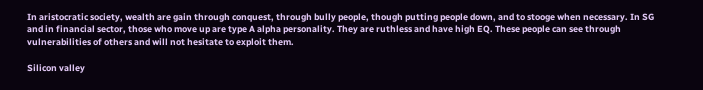In aristocratic society, wealth are gain through conquest, through bully people, though putting people down, and to stooge when necessary. In SG and in financial sector, those who move up are type A alpha personality. They are ruthless and have high EQ. These people can see through vulnerabilities of others and will not hesitate to exploit them.

Silicon valley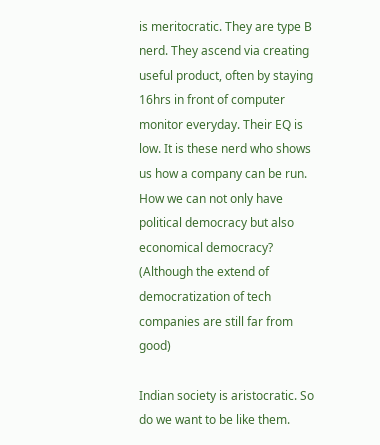is meritocratic. They are type B nerd. They ascend via creating useful product, often by staying 16hrs in front of computer monitor everyday. Their EQ is low. It is these nerd who shows us how a company can be run. How we can not only have political democracy but also economical democracy? (Although the extend of democratization of tech companies are still far from good)

Indian society is aristocratic. So do we want to be like them.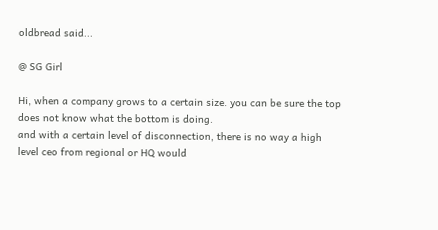oldbread said...

@ SG Girl

Hi, when a company grows to a certain size. you can be sure the top does not know what the bottom is doing.
and with a certain level of disconnection, there is no way a high level ceo from regional or HQ would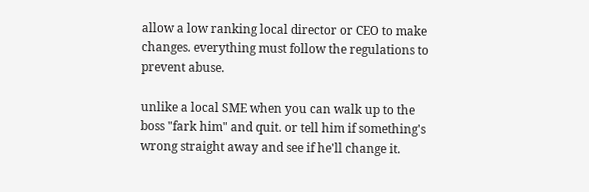allow a low ranking local director or CEO to make changes. everything must follow the regulations to prevent abuse.

unlike a local SME when you can walk up to the boss "fark him" and quit. or tell him if something's wrong straight away and see if he'll change it.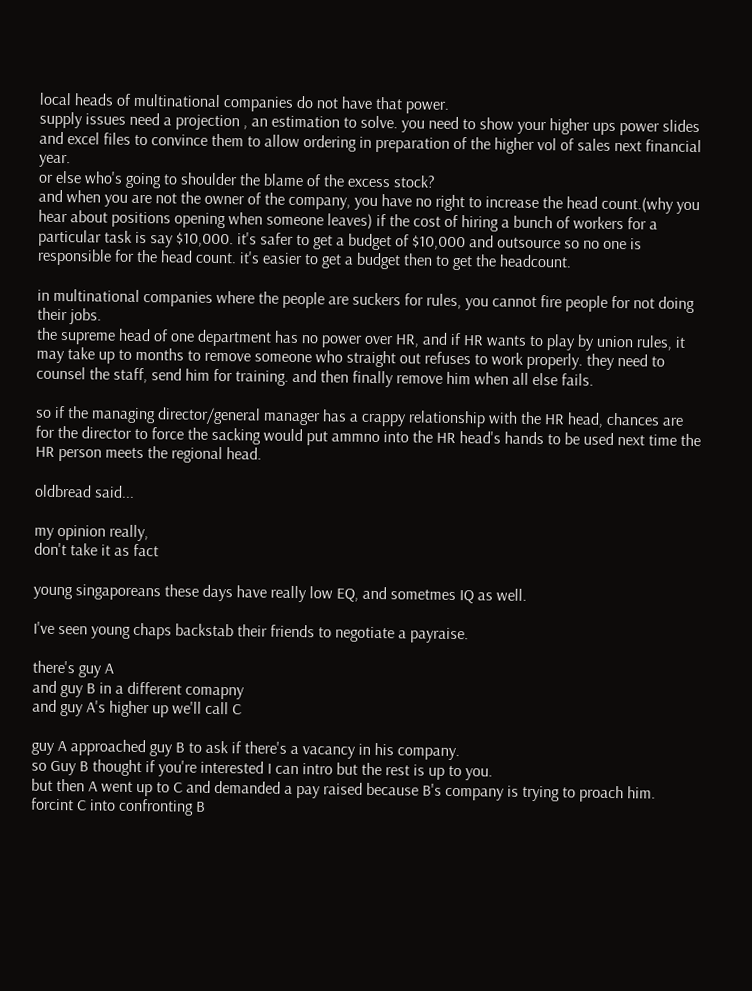local heads of multinational companies do not have that power.
supply issues need a projection , an estimation to solve. you need to show your higher ups power slides and excel files to convince them to allow ordering in preparation of the higher vol of sales next financial year.
or else who's going to shoulder the blame of the excess stock?
and when you are not the owner of the company, you have no right to increase the head count.(why you hear about positions opening when someone leaves) if the cost of hiring a bunch of workers for a particular task is say $10,000. it's safer to get a budget of $10,000 and outsource so no one is responsible for the head count. it's easier to get a budget then to get the headcount.

in multinational companies where the people are suckers for rules, you cannot fire people for not doing their jobs.
the supreme head of one department has no power over HR, and if HR wants to play by union rules, it may take up to months to remove someone who straight out refuses to work properly. they need to counsel the staff, send him for training. and then finally remove him when all else fails.

so if the managing director/general manager has a crappy relationship with the HR head, chances are for the director to force the sacking would put ammno into the HR head's hands to be used next time the HR person meets the regional head.

oldbread said...

my opinion really,
don't take it as fact

young singaporeans these days have really low EQ, and sometmes IQ as well.

I've seen young chaps backstab their friends to negotiate a payraise.

there's guy A
and guy B in a different comapny
and guy A's higher up we'll call C

guy A approached guy B to ask if there's a vacancy in his company.
so Guy B thought if you're interested I can intro but the rest is up to you.
but then A went up to C and demanded a pay raised because B's company is trying to proach him.
forcint C into confronting B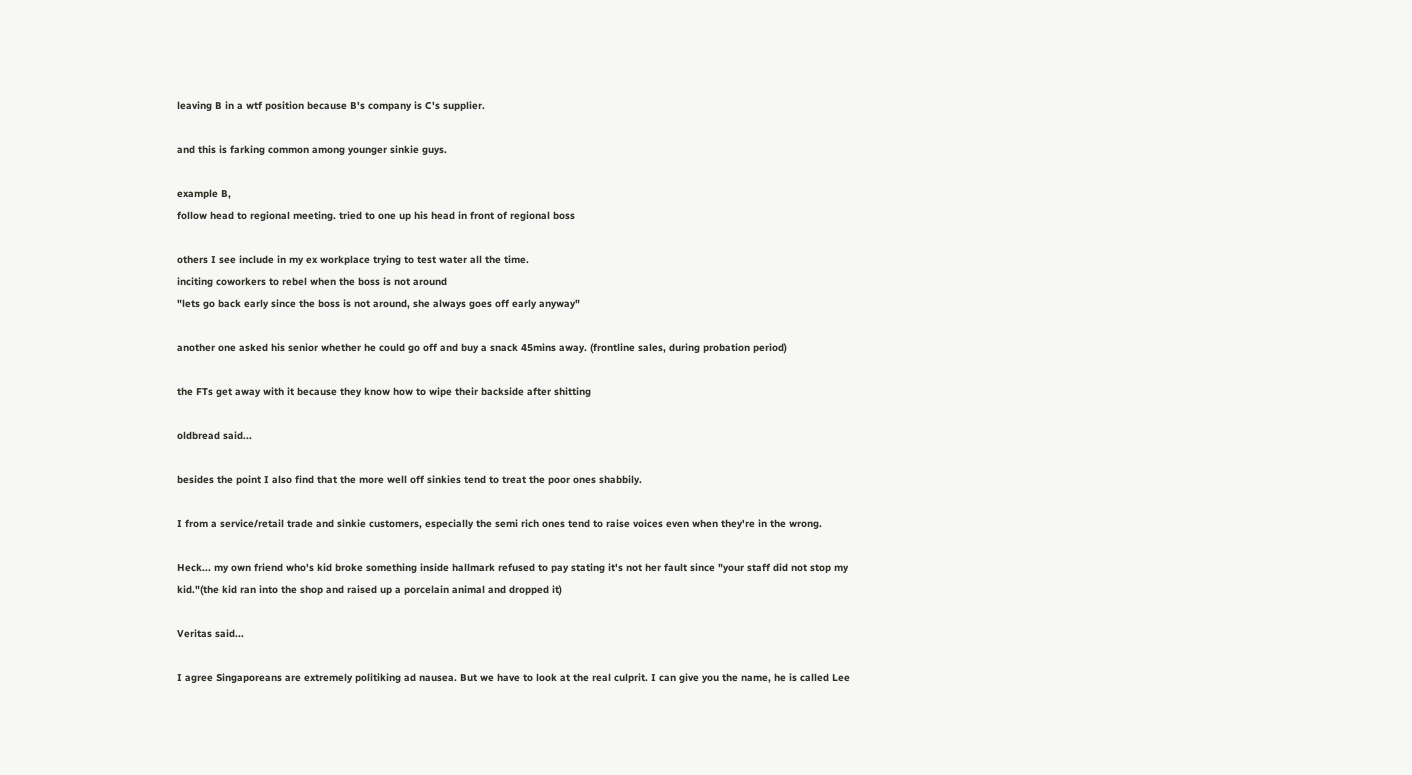leaving B in a wtf position because B's company is C's supplier.

and this is farking common among younger sinkie guys.

example B,
follow head to regional meeting. tried to one up his head in front of regional boss

others I see include in my ex workplace trying to test water all the time.
inciting coworkers to rebel when the boss is not around
"lets go back early since the boss is not around, she always goes off early anyway"

another one asked his senior whether he could go off and buy a snack 45mins away. (frontline sales, during probation period)

the FTs get away with it because they know how to wipe their backside after shitting

oldbread said...

besides the point I also find that the more well off sinkies tend to treat the poor ones shabbily.

I from a service/retail trade and sinkie customers, especially the semi rich ones tend to raise voices even when they're in the wrong.

Heck... my own friend who's kid broke something inside hallmark refused to pay stating it's not her fault since "your staff did not stop my kid."(the kid ran into the shop and raised up a porcelain animal and dropped it)

Veritas said...

I agree Singaporeans are extremely politiking ad nausea. But we have to look at the real culprit. I can give you the name, he is called Lee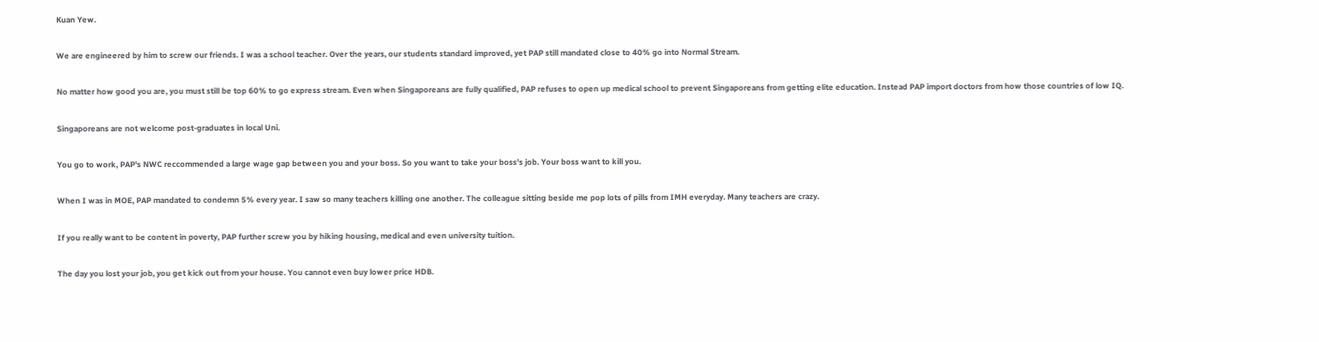Kuan Yew.

We are engineered by him to screw our friends. I was a school teacher. Over the years, our students standard improved, yet PAP still mandated close to 40% go into Normal Stream.

No matter how good you are, you must still be top 60% to go express stream. Even when Singaporeans are fully qualified, PAP refuses to open up medical school to prevent Singaporeans from getting elite education. Instead PAP import doctors from how those countries of low IQ.

Singaporeans are not welcome post-graduates in local Uni.

You go to work, PAP's NWC reccommended a large wage gap between you and your boss. So you want to take your boss's job. Your boss want to kill you.

When I was in MOE, PAP mandated to condemn 5% every year. I saw so many teachers killing one another. The colleague sitting beside me pop lots of pills from IMH everyday. Many teachers are crazy.

If you really want to be content in poverty, PAP further screw you by hiking housing, medical and even university tuition.

The day you lost your job, you get kick out from your house. You cannot even buy lower price HDB.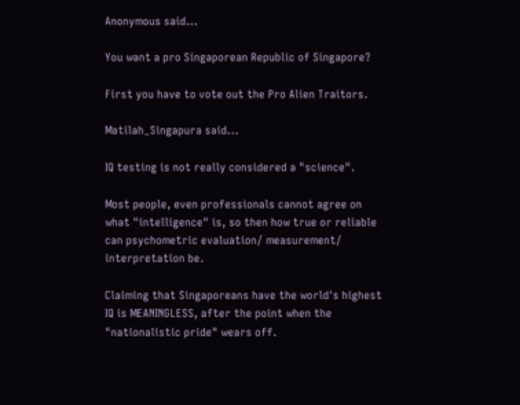Anonymous said...

You want a pro Singaporean Republic of Singapore?

First you have to vote out the Pro Alien Traitors.

Matilah_Singapura said...

IQ testing is not really considered a "science".

Most people, even professionals cannot agree on what "intelligence" is, so then how true or reliable can psychometric evaluation/ measurement/ interpretation be.

Claiming that Singaporeans have the world's highest IQ is MEANINGLESS, after the point when the "nationalistic pride" wears off.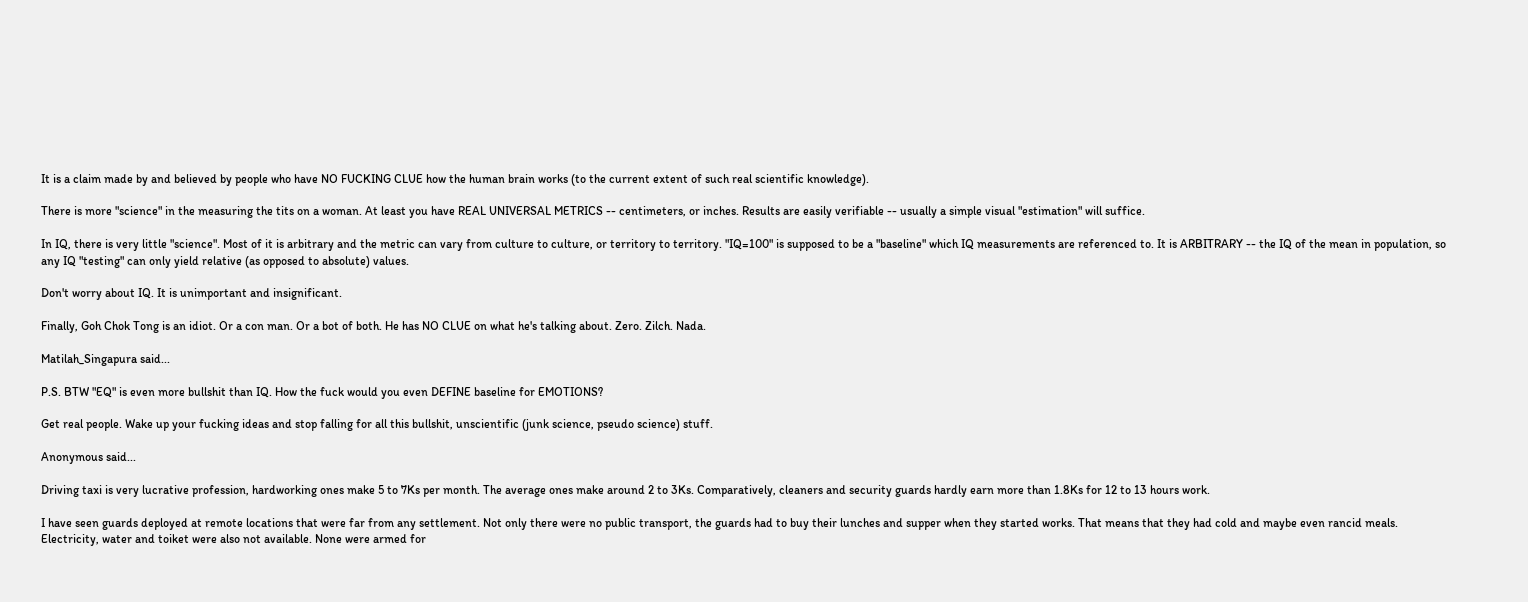It is a claim made by and believed by people who have NO FUCKING CLUE how the human brain works (to the current extent of such real scientific knowledge).

There is more "science" in the measuring the tits on a woman. At least you have REAL UNIVERSAL METRICS -- centimeters, or inches. Results are easily verifiable -- usually a simple visual "estimation" will suffice.

In IQ, there is very little "science". Most of it is arbitrary and the metric can vary from culture to culture, or territory to territory. "IQ=100" is supposed to be a "baseline" which IQ measurements are referenced to. It is ARBITRARY -- the IQ of the mean in population, so any IQ "testing" can only yield relative (as opposed to absolute) values.

Don't worry about IQ. It is unimportant and insignificant.

Finally, Goh Chok Tong is an idiot. Or a con man. Or a bot of both. He has NO CLUE on what he's talking about. Zero. Zilch. Nada.

Matilah_Singapura said...

P.S. BTW "EQ" is even more bullshit than IQ. How the fuck would you even DEFINE baseline for EMOTIONS?

Get real people. Wake up your fucking ideas and stop falling for all this bullshit, unscientific (junk science, pseudo science) stuff.

Anonymous said...

Driving taxi is very lucrative profession, hardworking ones make 5 to 7Ks per month. The average ones make around 2 to 3Ks. Comparatively, cleaners and security guards hardly earn more than 1.8Ks for 12 to 13 hours work.

I have seen guards deployed at remote locations that were far from any settlement. Not only there were no public transport, the guards had to buy their lunches and supper when they started works. That means that they had cold and maybe even rancid meals. Electricity, water and toiket were also not available. None were armed for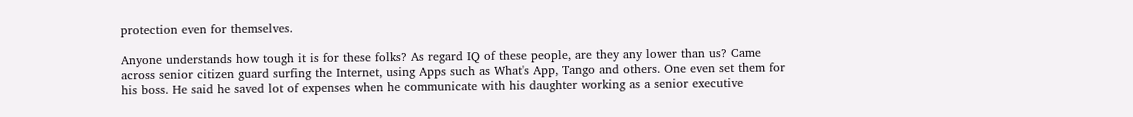protection even for themselves.

Anyone understands how tough it is for these folks? As regard IQ of these people, are they any lower than us? Came across senior citizen guard surfing the Internet, using Apps such as What's App, Tango and others. One even set them for his boss. He said he saved lot of expenses when he communicate with his daughter working as a senior executive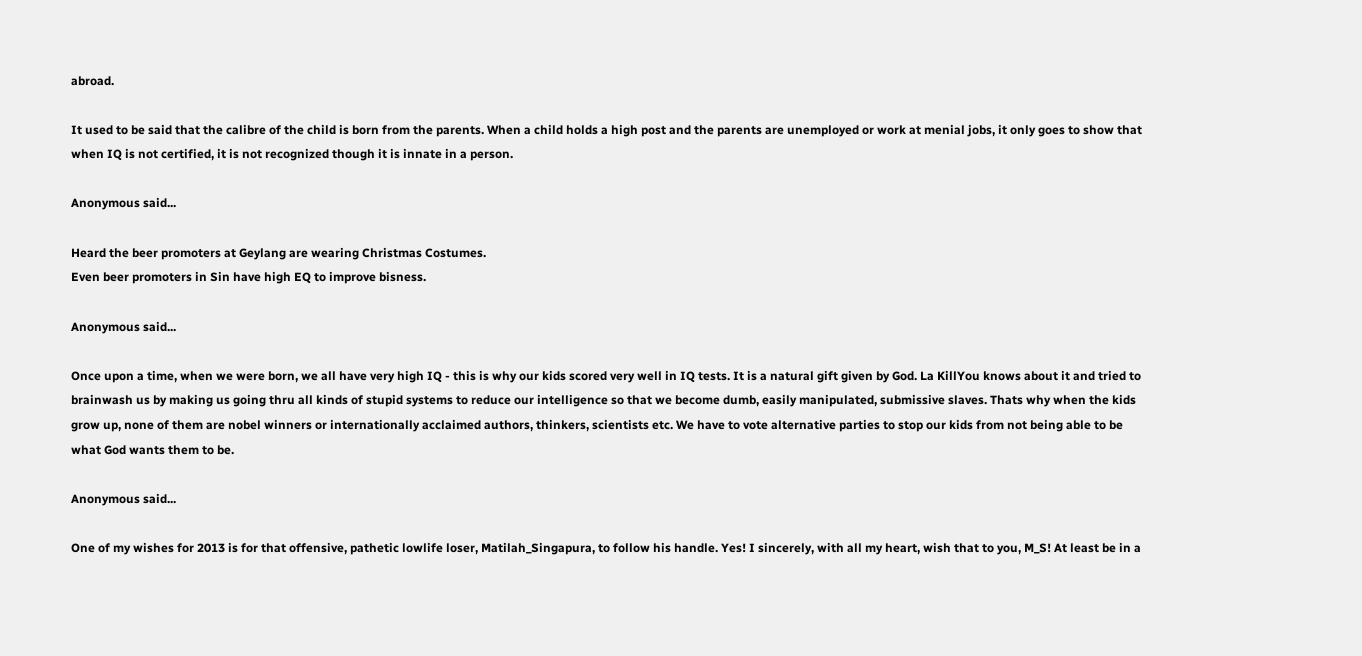abroad.

It used to be said that the calibre of the child is born from the parents. When a child holds a high post and the parents are unemployed or work at menial jobs, it only goes to show that when IQ is not certified, it is not recognized though it is innate in a person.

Anonymous said...

Heard the beer promoters at Geylang are wearing Christmas Costumes.
Even beer promoters in Sin have high EQ to improve bisness.

Anonymous said...

Once upon a time, when we were born, we all have very high IQ - this is why our kids scored very well in IQ tests. It is a natural gift given by God. La KillYou knows about it and tried to brainwash us by making us going thru all kinds of stupid systems to reduce our intelligence so that we become dumb, easily manipulated, submissive slaves. Thats why when the kids grow up, none of them are nobel winners or internationally acclaimed authors, thinkers, scientists etc. We have to vote alternative parties to stop our kids from not being able to be what God wants them to be.

Anonymous said...

One of my wishes for 2013 is for that offensive, pathetic lowlife loser, Matilah_Singapura, to follow his handle. Yes! I sincerely, with all my heart, wish that to you, M_S! At least be in a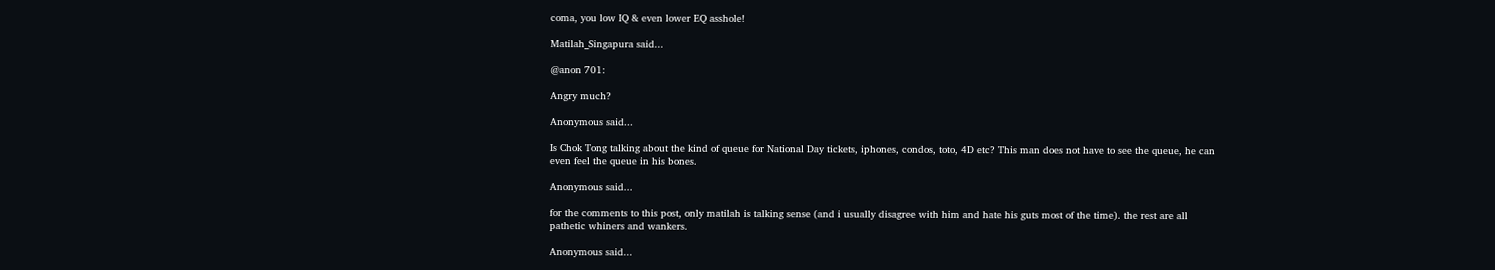coma, you low IQ & even lower EQ asshole!

Matilah_Singapura said...

@anon 701:

Angry much?

Anonymous said...

Is Chok Tong talking about the kind of queue for National Day tickets, iphones, condos, toto, 4D etc? This man does not have to see the queue, he can even feel the queue in his bones.

Anonymous said...

for the comments to this post, only matilah is talking sense (and i usually disagree with him and hate his guts most of the time). the rest are all pathetic whiners and wankers.

Anonymous said...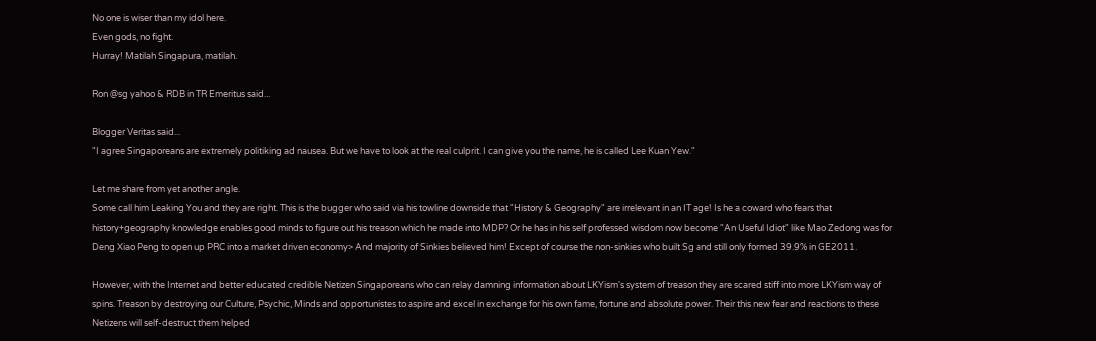No one is wiser than my idol here.
Even gods, no fight.
Hurray! Matilah Singapura, matilah.

Ron @sg yahoo & RDB in TR Emeritus said...

Blogger Veritas said...
"I agree Singaporeans are extremely politiking ad nausea. But we have to look at the real culprit. I can give you the name, he is called Lee Kuan Yew."

Let me share from yet another angle.
Some call him Leaking You and they are right. This is the bugger who said via his towline downside that "History & Geography" are irrelevant in an IT age! Is he a coward who fears that history+geography knowledge enables good minds to figure out his treason which he made into MDP? Or he has in his self professed wisdom now become "An Useful Idiot" like Mao Zedong was for Deng Xiao Peng to open up PRC into a market driven economy> And majority of Sinkies believed him! Except of course the non-sinkies who built Sg and still only formed 39.9% in GE2011.

However, with the Internet and better educated credible Netizen Singaporeans who can relay damning information about LKYism's system of treason they are scared stiff into more LKYism way of spins. Treason by destroying our Culture, Psychic, Minds and opportunistes to aspire and excel in exchange for his own fame, fortune and absolute power. Their this new fear and reactions to these Netizens will self-destruct them helped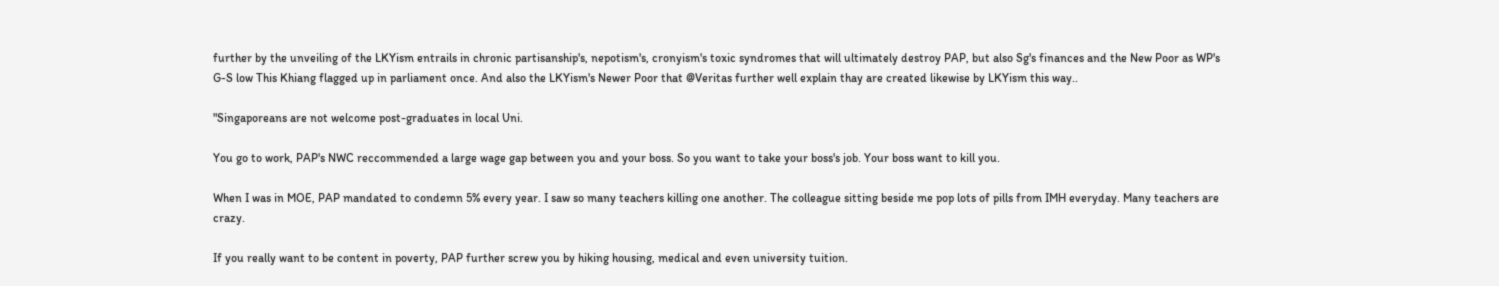further by the unveiling of the LKYism entrails in chronic partisanship's, nepotism's, cronyism's toxic syndromes that will ultimately destroy PAP, but also Sg's finances and the New Poor as WP's G-S low This Khiang flagged up in parliament once. And also the LKYism's Newer Poor that @Veritas further well explain thay are created likewise by LKYism this way..

"Singaporeans are not welcome post-graduates in local Uni.

You go to work, PAP's NWC reccommended a large wage gap between you and your boss. So you want to take your boss's job. Your boss want to kill you.

When I was in MOE, PAP mandated to condemn 5% every year. I saw so many teachers killing one another. The colleague sitting beside me pop lots of pills from IMH everyday. Many teachers are crazy.

If you really want to be content in poverty, PAP further screw you by hiking housing, medical and even university tuition.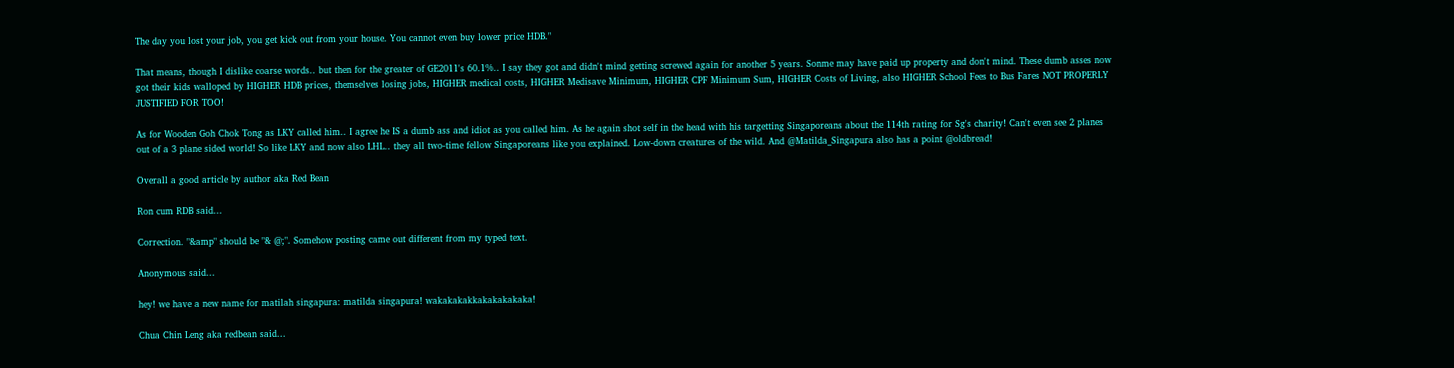The day you lost your job, you get kick out from your house. You cannot even buy lower price HDB."

That means, though I dislike coarse words.. but then for the greater of GE2011's 60.1%.. I say they got and didn't mind getting screwed again for another 5 years. Sonme may have paid up property and don't mind. These dumb asses now got their kids walloped by HIGHER HDB prices, themselves losing jobs, HIGHER medical costs, HIGHER Medisave Minimum, HIGHER CPF Minimum Sum, HIGHER Costs of Living, also HIGHER School Fees to Bus Fares NOT PROPERLY JUSTIFIED FOR TOO!

As for Wooden Goh Chok Tong as LKY called him.. I agree he IS a dumb ass and idiot as you called him. As he again shot self in the head with his targetting Singaporeans about the 114th rating for Sg's charity! Can't even see 2 planes out of a 3 plane sided world! So like LKY and now also LHL.. they all two-time fellow Singaporeans like you explained. Low-down creatures of the wild. And @Matilda_Singapura also has a point @oldbread!

Overall a good article by author aka Red Bean

Ron cum RDB said...

Correction. "&amp" should be "& @;". Somehow posting came out different from my typed text.

Anonymous said...

hey! we have a new name for matilah singapura: matilda singapura! wakakakakkakakakakaka!

Chua Chin Leng aka redbean said...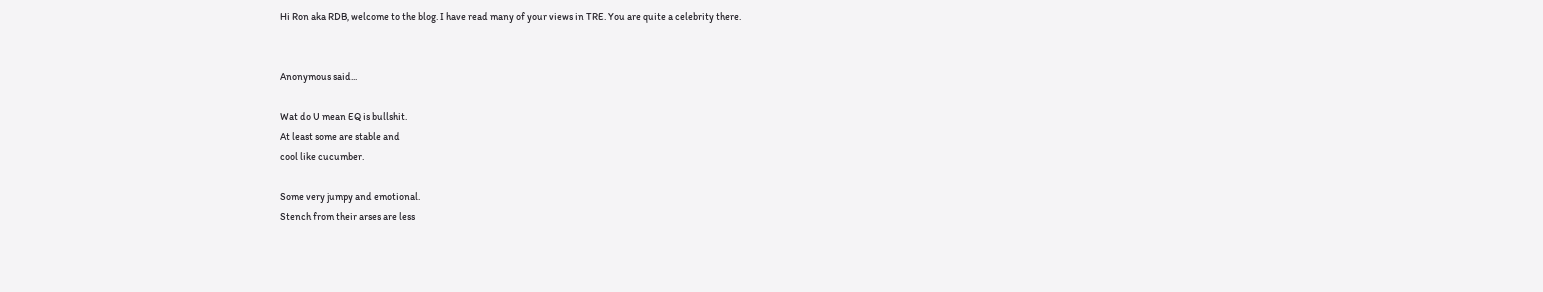Hi Ron aka RDB, welcome to the blog. I have read many of your views in TRE. You are quite a celebrity there.


Anonymous said...

Wat do U mean EQ is bullshit.
At least some are stable and
cool like cucumber.

Some very jumpy and emotional.
Stench from their arses are less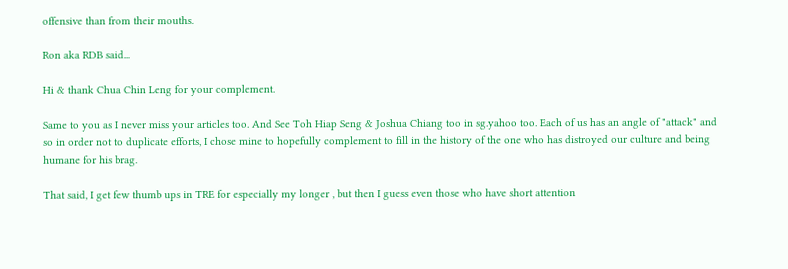offensive than from their mouths.

Ron aka RDB said...

Hi & thank Chua Chin Leng for your complement.

Same to you as I never miss your articles too. And See Toh Hiap Seng & Joshua Chiang too in sg.yahoo too. Each of us has an angle of "attack" and so in order not to duplicate efforts, I chose mine to hopefully complement to fill in the history of the one who has distroyed our culture and being humane for his brag.

That said, I get few thumb ups in TRE for especially my longer , but then I guess even those who have short attention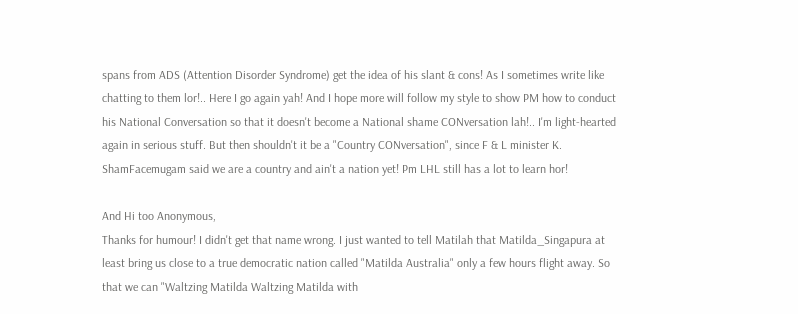spans from ADS (Attention Disorder Syndrome) get the idea of his slant & cons! As I sometimes write like chatting to them lor!.. Here I go again yah! And I hope more will follow my style to show PM how to conduct his National Conversation so that it doesn't become a National shame CONversation lah!.. I'm light-hearted again in serious stuff. But then shouldn't it be a "Country CONversation", since F & L minister K. ShamFacemugam said we are a country and ain't a nation yet! Pm LHL still has a lot to learn hor!

And Hi too Anonymous,
Thanks for humour! I didn't get that name wrong. I just wanted to tell Matilah that Matilda_Singapura at least bring us close to a true democratic nation called "Matilda Australia" only a few hours flight away. So that we can "Waltzing Matilda Waltzing Matilda with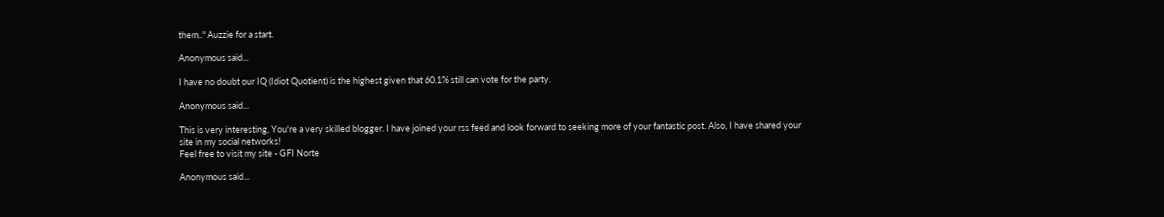them.." Auzzie for a start.

Anonymous said...

I have no doubt our IQ (Idiot Quotient) is the highest given that 60.1% still can vote for the party.

Anonymous said...

This is very interesting, You're a very skilled blogger. I have joined your rss feed and look forward to seeking more of your fantastic post. Also, I have shared your site in my social networks!
Feel free to visit my site - GFI Norte

Anonymous said...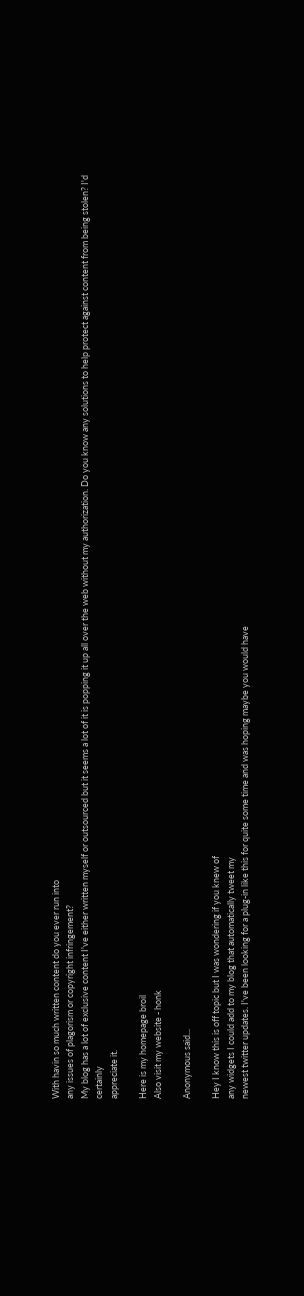With havin so much written content do you ever run into
any issues of plagorism or copyright infringement?
My blog has a lot of exclusive content I've either written myself or outsourced but it seems a lot of it is popping it up all over the web without my authorization. Do you know any solutions to help protect against content from being stolen? I'd certainly
appreciate it.

Here is my homepage broil
Also visit my website - honk

Anonymous said...

Hey I know this is off topic but I was wondering if you knew of
any widgets I could add to my blog that automatically tweet my
newest twitter updates. I've been looking for a plug-in like this for quite some time and was hoping maybe you would have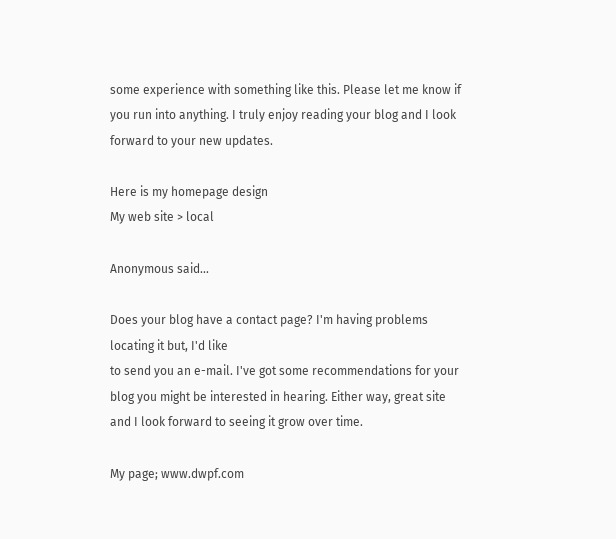some experience with something like this. Please let me know if you run into anything. I truly enjoy reading your blog and I look forward to your new updates.

Here is my homepage design
My web site > local

Anonymous said...

Does your blog have a contact page? I'm having problems locating it but, I'd like
to send you an e-mail. I've got some recommendations for your blog you might be interested in hearing. Either way, great site and I look forward to seeing it grow over time.

My page; www.dwpf.com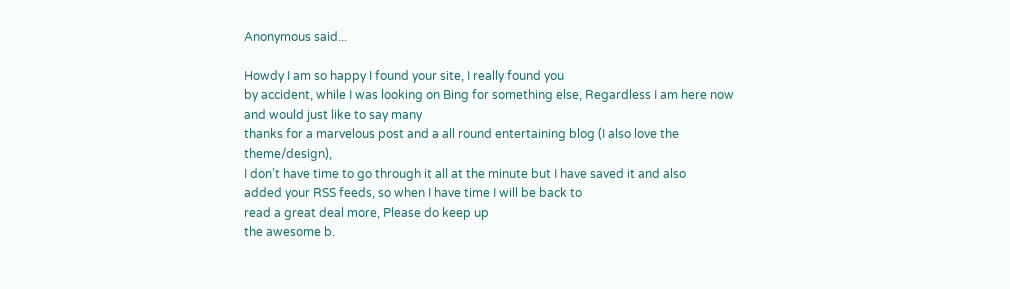Anonymous said...

Howdy I am so happy I found your site, I really found you
by accident, while I was looking on Bing for something else, Regardless I am here now and would just like to say many
thanks for a marvelous post and a all round entertaining blog (I also love the theme/design),
I don’t have time to go through it all at the minute but I have saved it and also
added your RSS feeds, so when I have time I will be back to
read a great deal more, Please do keep up
the awesome b.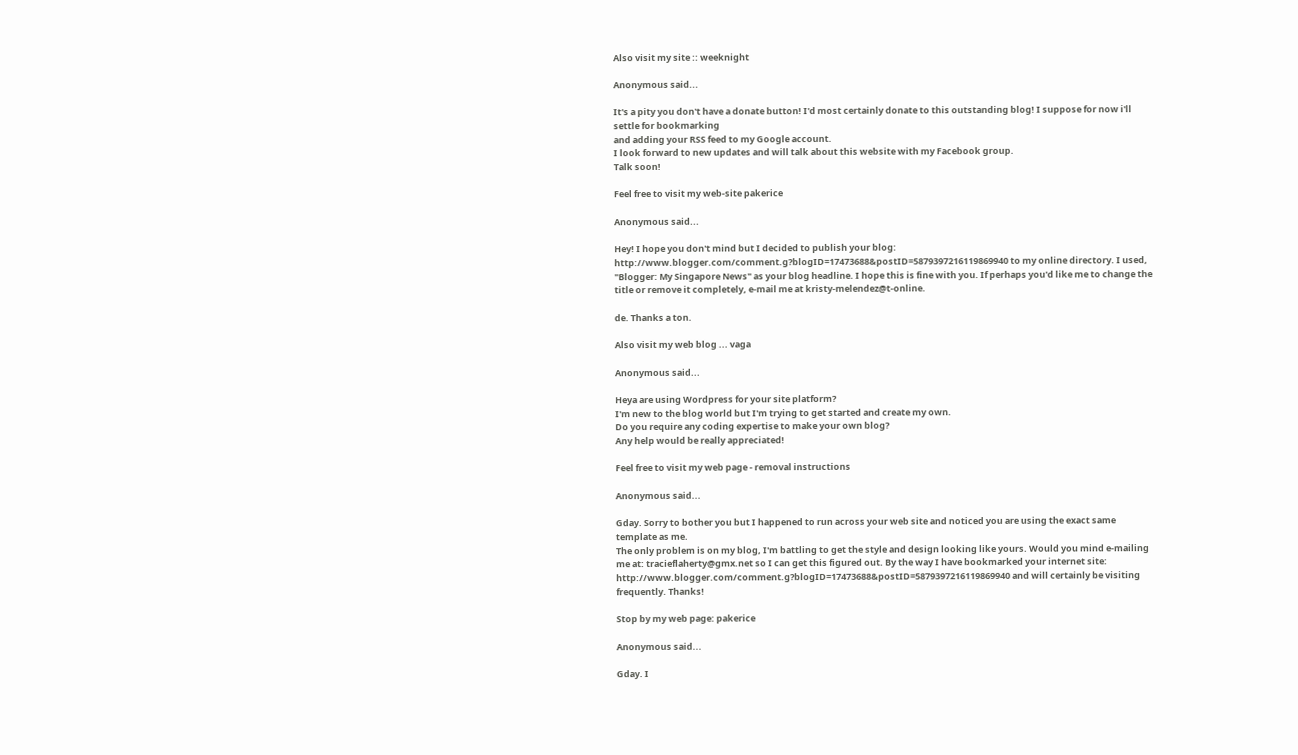Also visit my site :: weeknight

Anonymous said...

It's a pity you don't have a donate button! I'd most certainly donate to this outstanding blog! I suppose for now i'll settle for bookmarking
and adding your RSS feed to my Google account.
I look forward to new updates and will talk about this website with my Facebook group.
Talk soon!

Feel free to visit my web-site pakerice

Anonymous said...

Hey! I hope you don't mind but I decided to publish your blog: http://www.blogger.com/comment.g?blogID=17473688&postID=5879397216119869940 to my online directory. I used, "Blogger: My Singapore News" as your blog headline. I hope this is fine with you. If perhaps you'd like me to change the
title or remove it completely, e-mail me at kristy-melendez@t-online.

de. Thanks a ton.

Also visit my web blog ... vaga

Anonymous said...

Heya are using Wordpress for your site platform?
I'm new to the blog world but I'm trying to get started and create my own.
Do you require any coding expertise to make your own blog?
Any help would be really appreciated!

Feel free to visit my web page - removal instructions

Anonymous said...

Gday. Sorry to bother you but I happened to run across your web site and noticed you are using the exact same template as me.
The only problem is on my blog, I'm battling to get the style and design looking like yours. Would you mind e-mailing me at: tracieflaherty@gmx.net so I can get this figured out. By the way I have bookmarked your internet site: http://www.blogger.com/comment.g?blogID=17473688&postID=5879397216119869940 and will certainly be visiting frequently. Thanks!

Stop by my web page: pakerice

Anonymous said...

Gday. I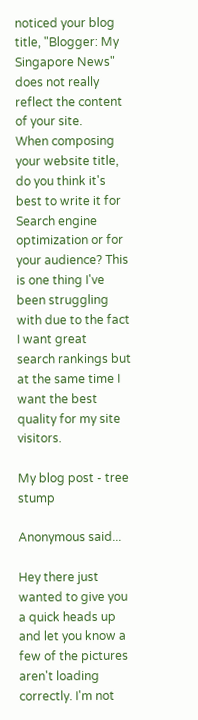noticed your blog title, "Blogger: My Singapore News" does not really reflect the content of your site.
When composing your website title, do you think it's best to write it for Search engine optimization or for your audience? This is one thing I've
been struggling with due to the fact I want great
search rankings but at the same time I want the best quality for my site visitors.

My blog post - tree stump

Anonymous said...

Hey there just wanted to give you a quick heads up and let you know a
few of the pictures aren't loading correctly. I'm not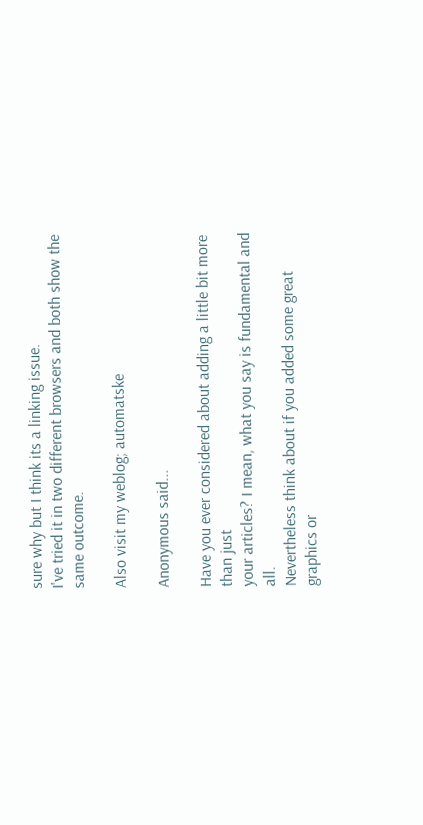sure why but I think its a linking issue.
I've tried it in two different browsers and both show the same outcome.

Also visit my weblog; automatske

Anonymous said...

Have you ever considered about adding a little bit more than just
your articles? I mean, what you say is fundamental and all.
Nevertheless think about if you added some great graphics or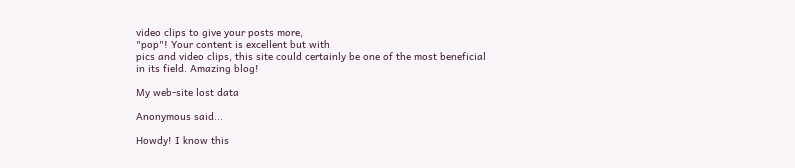video clips to give your posts more,
"pop"! Your content is excellent but with
pics and video clips, this site could certainly be one of the most beneficial
in its field. Amazing blog!

My web-site lost data

Anonymous said...

Howdy! I know this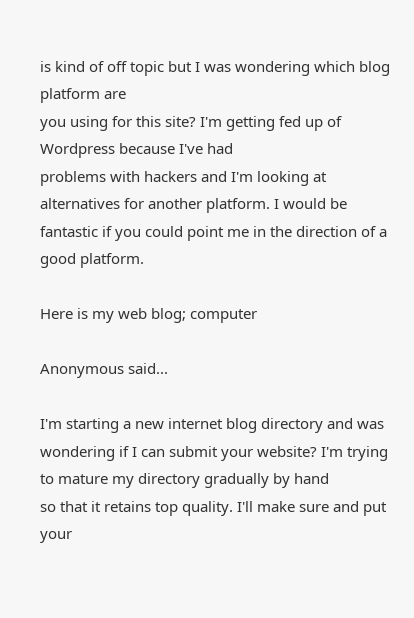is kind of off topic but I was wondering which blog platform are
you using for this site? I'm getting fed up of Wordpress because I've had
problems with hackers and I'm looking at alternatives for another platform. I would be fantastic if you could point me in the direction of a good platform.

Here is my web blog; computer

Anonymous said...

I'm starting a new internet blog directory and was wondering if I can submit your website? I'm trying to mature my directory gradually by hand
so that it retains top quality. I'll make sure and put your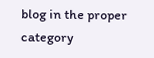blog in the proper category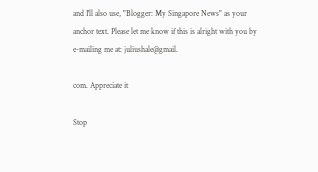and I'll also use, "Blogger: My Singapore News" as your
anchor text. Please let me know if this is alright with you by e-mailing me at: juliushale@gmail.

com. Appreciate it

Stop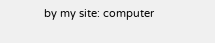by my site: computer